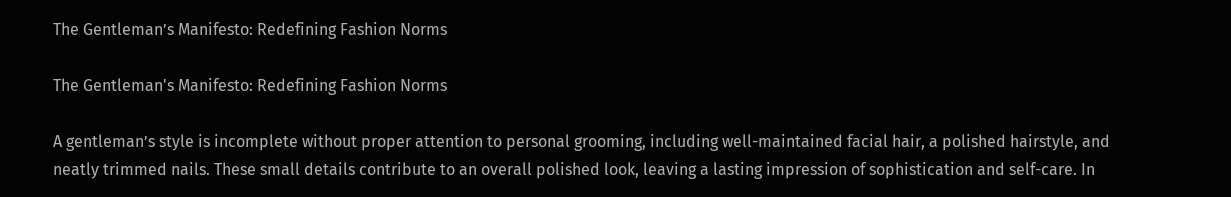The Gentleman’s Manifesto: Redefining Fashion Norms

The Gentleman's Manifesto: Redefining Fashion Norms

A gentleman’s style is incomplete without proper attention to personal grooming, including well-maintained facial hair, a polished hairstyle, and neatly trimmed nails. These small details contribute to an overall polished look, leaving a lasting impression of sophistication and self-care. In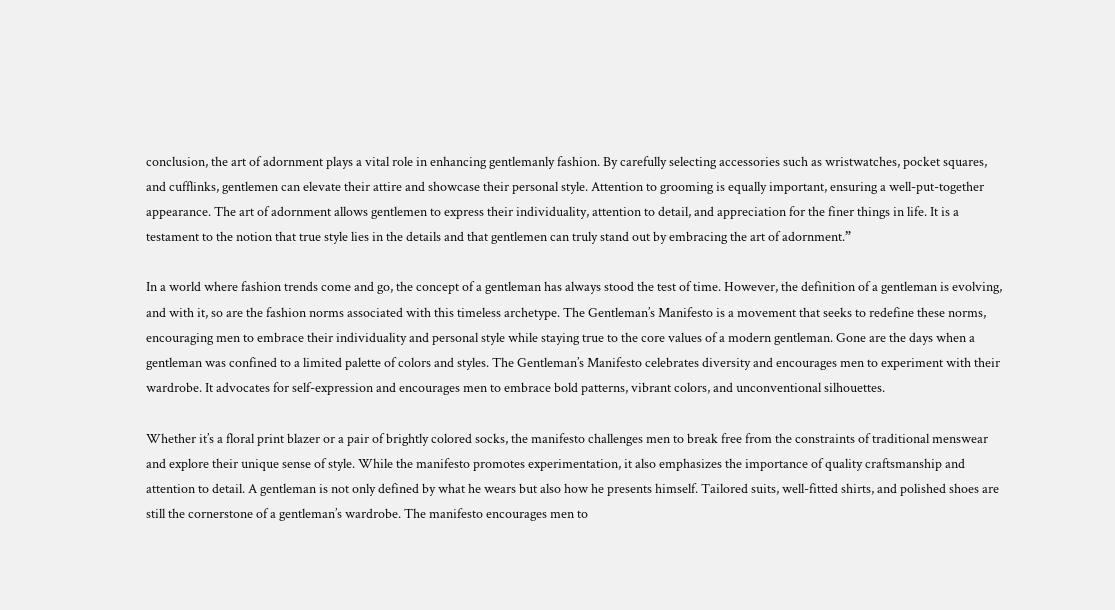conclusion, the art of adornment plays a vital role in enhancing gentlemanly fashion. By carefully selecting accessories such as wristwatches, pocket squares, and cufflinks, gentlemen can elevate their attire and showcase their personal style. Attention to grooming is equally important, ensuring a well-put-together appearance. The art of adornment allows gentlemen to express their individuality, attention to detail, and appreciation for the finer things in life. It is a testament to the notion that true style lies in the details and that gentlemen can truly stand out by embracing the art of adornment.”

In a world where fashion trends come and go, the concept of a gentleman has always stood the test of time. However, the definition of a gentleman is evolving, and with it, so are the fashion norms associated with this timeless archetype. The Gentleman’s Manifesto is a movement that seeks to redefine these norms, encouraging men to embrace their individuality and personal style while staying true to the core values of a modern gentleman. Gone are the days when a gentleman was confined to a limited palette of colors and styles. The Gentleman’s Manifesto celebrates diversity and encourages men to experiment with their wardrobe. It advocates for self-expression and encourages men to embrace bold patterns, vibrant colors, and unconventional silhouettes.

Whether it’s a floral print blazer or a pair of brightly colored socks, the manifesto challenges men to break free from the constraints of traditional menswear and explore their unique sense of style. While the manifesto promotes experimentation, it also emphasizes the importance of quality craftsmanship and attention to detail. A gentleman is not only defined by what he wears but also how he presents himself. Tailored suits, well-fitted shirts, and polished shoes are still the cornerstone of a gentleman’s wardrobe. The manifesto encourages men to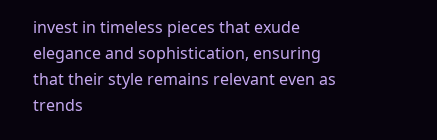invest in timeless pieces that exude elegance and sophistication, ensuring that their style remains relevant even as trends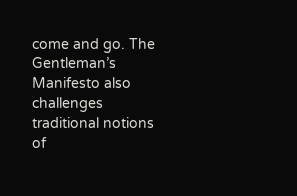come and go. The Gentleman’s Manifesto also challenges traditional notions of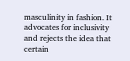masculinity in fashion. It advocates for inclusivity and rejects the idea that certain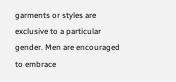garments or styles are exclusive to a particular gender. Men are encouraged to embrace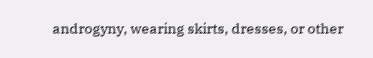androgyny, wearing skirts, dresses, or other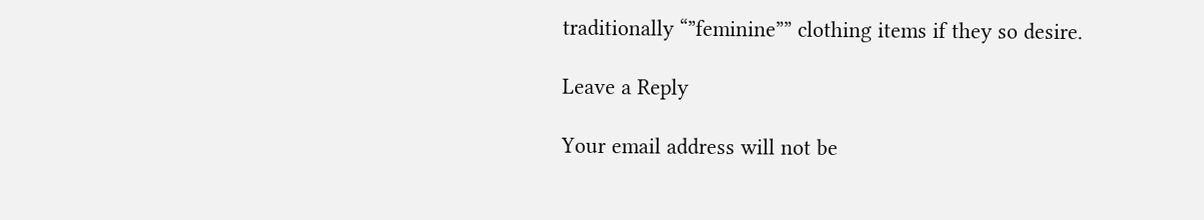traditionally “”feminine”” clothing items if they so desire.

Leave a Reply

Your email address will not be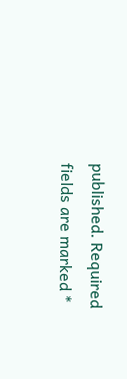published. Required fields are marked *